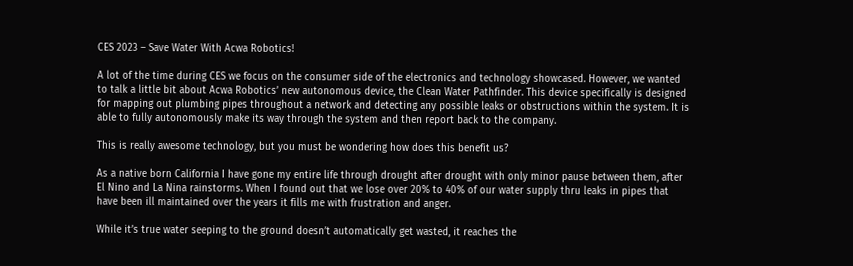CES 2023 – Save Water With Acwa Robotics!

A lot of the time during CES we focus on the consumer side of the electronics and technology showcased. However, we wanted to talk a little bit about Acwa Robotics’ new autonomous device, the Clean Water Pathfinder. This device specifically is designed for mapping out plumbing pipes throughout a network and detecting any possible leaks or obstructions within the system. It is able to fully autonomously make its way through the system and then report back to the company.

This is really awesome technology, but you must be wondering how does this benefit us?

As a native born California I have gone my entire life through drought after drought with only minor pause between them, after El Nino and La Nina rainstorms. When I found out that we lose over 20% to 40% of our water supply thru leaks in pipes that have been ill maintained over the years it fills me with frustration and anger.

While it’s true water seeping to the ground doesn’t automatically get wasted, it reaches the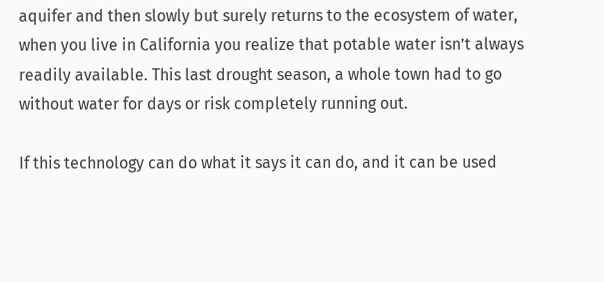aquifer and then slowly but surely returns to the ecosystem of water, when you live in California you realize that potable water isn’t always readily available. This last drought season, a whole town had to go without water for days or risk completely running out.

If this technology can do what it says it can do, and it can be used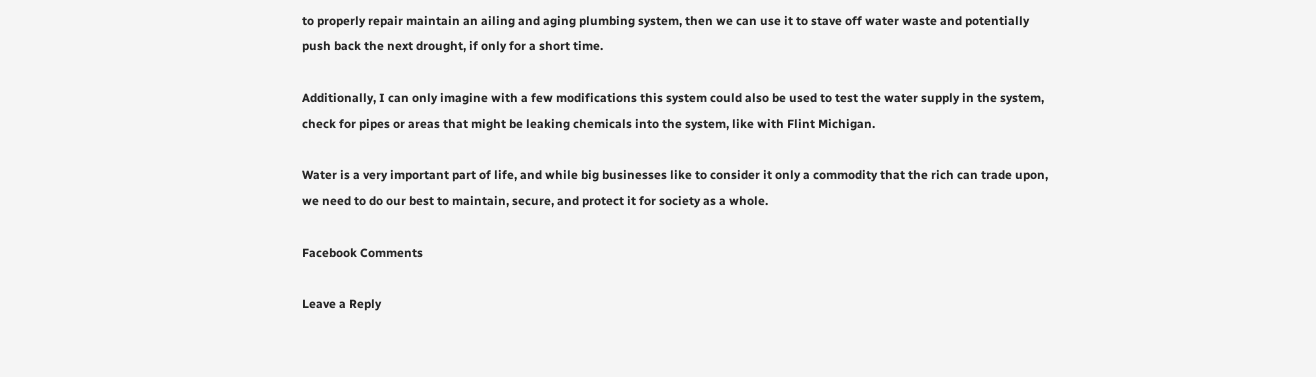to properly repair maintain an ailing and aging plumbing system, then we can use it to stave off water waste and potentially push back the next drought, if only for a short time.

Additionally, I can only imagine with a few modifications this system could also be used to test the water supply in the system, check for pipes or areas that might be leaking chemicals into the system, like with Flint Michigan.

Water is a very important part of life, and while big businesses like to consider it only a commodity that the rich can trade upon, we need to do our best to maintain, secure, and protect it for society as a whole.

Facebook Comments

Leave a Reply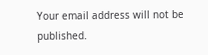Your email address will not be published.